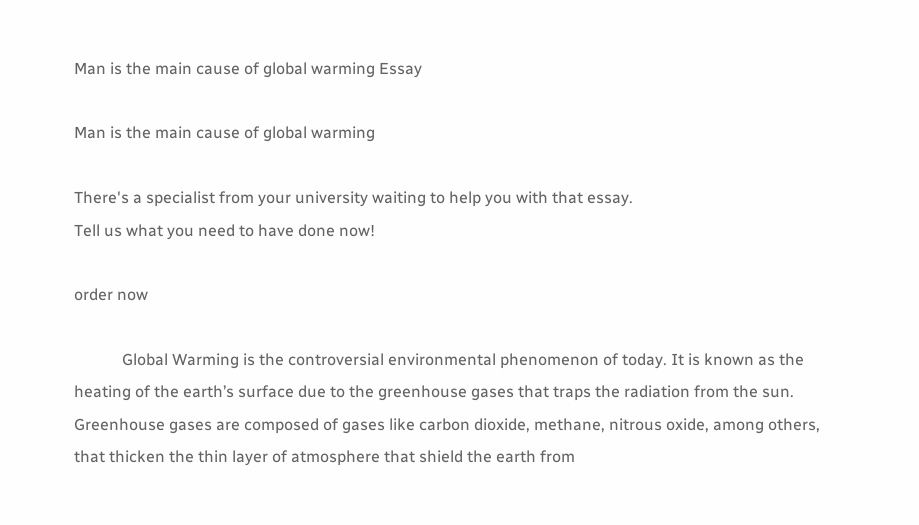Man is the main cause of global warming Essay

Man is the main cause of global warming

There's a specialist from your university waiting to help you with that essay.
Tell us what you need to have done now!

order now

            Global Warming is the controversial environmental phenomenon of today. It is known as the heating of the earth’s surface due to the greenhouse gases that traps the radiation from the sun. Greenhouse gases are composed of gases like carbon dioxide, methane, nitrous oxide, among others, that thicken the thin layer of atmosphere that shield the earth from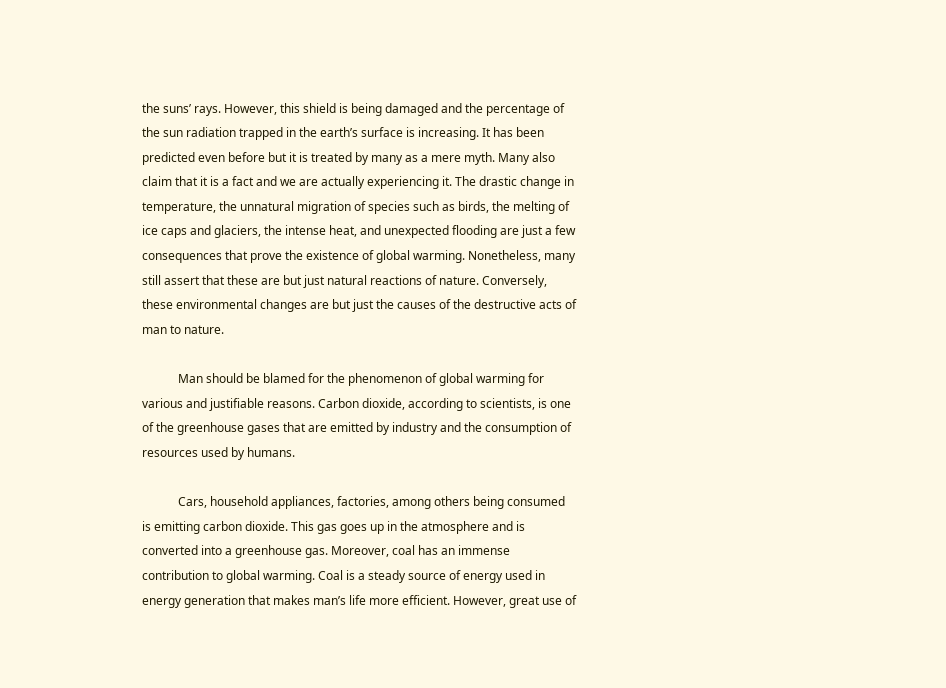the suns’ rays. However, this shield is being damaged and the percentage of the sun radiation trapped in the earth’s surface is increasing. It has been predicted even before but it is treated by many as a mere myth. Many also claim that it is a fact and we are actually experiencing it. The drastic change in temperature, the unnatural migration of species such as birds, the melting of ice caps and glaciers, the intense heat, and unexpected flooding are just a few consequences that prove the existence of global warming. Nonetheless, many still assert that these are but just natural reactions of nature. Conversely, these environmental changes are but just the causes of the destructive acts of man to nature.

            Man should be blamed for the phenomenon of global warming for various and justifiable reasons. Carbon dioxide, according to scientists, is one of the greenhouse gases that are emitted by industry and the consumption of resources used by humans.

            Cars, household appliances, factories, among others being consumed is emitting carbon dioxide. This gas goes up in the atmosphere and is converted into a greenhouse gas. Moreover, coal has an immense contribution to global warming. Coal is a steady source of energy used in energy generation that makes man’s life more efficient. However, great use of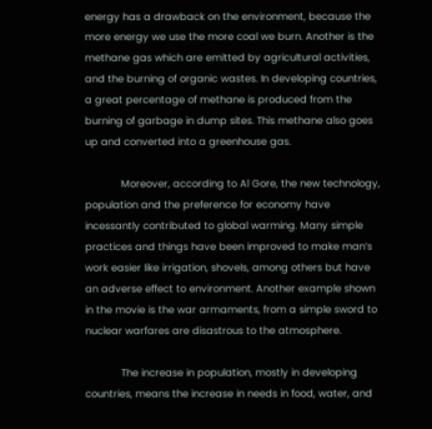energy has a drawback on the environment, because the more energy we use the more coal we burn. Another is the methane gas which are emitted by agricultural activities, and the burning of organic wastes. In developing countries, a great percentage of methane is produced from the burning of garbage in dump sites. This methane also goes up and converted into a greenhouse gas.

            Moreover, according to Al Gore, the new technology, population and the preference for economy have incessantly contributed to global warming. Many simple practices and things have been improved to make man’s work easier like irrigation, shovels, among others but have an adverse effect to environment. Another example shown in the movie is the war armaments, from a simple sword to nuclear warfares are disastrous to the atmosphere.

            The increase in population, mostly in developing countries, means the increase in needs in food, water, and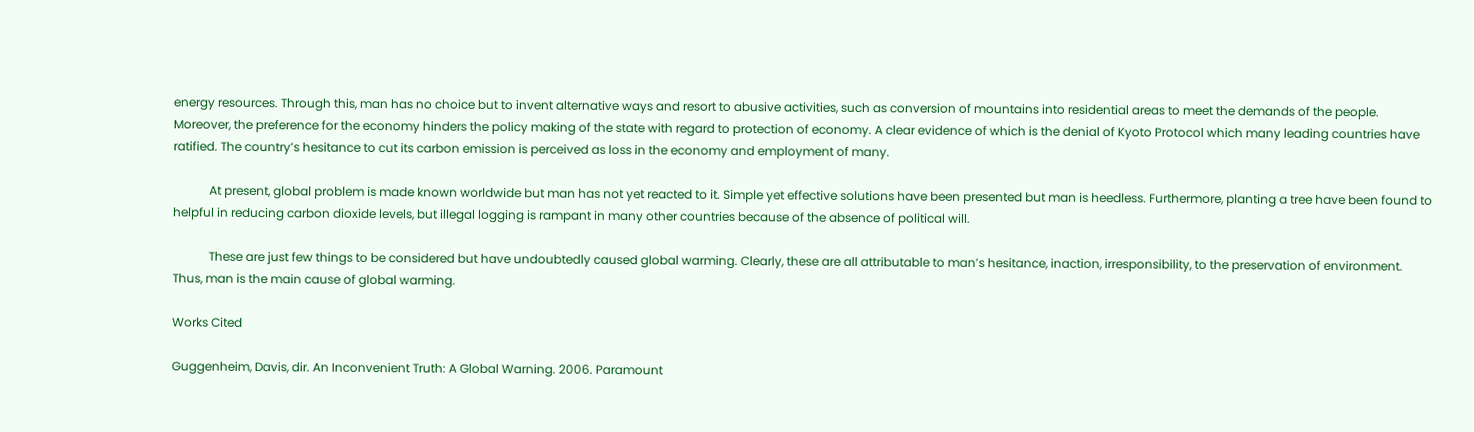energy resources. Through this, man has no choice but to invent alternative ways and resort to abusive activities, such as conversion of mountains into residential areas to meet the demands of the people. Moreover, the preference for the economy hinders the policy making of the state with regard to protection of economy. A clear evidence of which is the denial of Kyoto Protocol which many leading countries have ratified. The country’s hesitance to cut its carbon emission is perceived as loss in the economy and employment of many.

            At present, global problem is made known worldwide but man has not yet reacted to it. Simple yet effective solutions have been presented but man is heedless. Furthermore, planting a tree have been found to helpful in reducing carbon dioxide levels, but illegal logging is rampant in many other countries because of the absence of political will.

            These are just few things to be considered but have undoubtedly caused global warming. Clearly, these are all attributable to man’s hesitance, inaction, irresponsibility, to the preservation of environment. Thus, man is the main cause of global warming.

Works Cited

Guggenheim, Davis, dir. An Inconvenient Truth: A Global Warning. 2006. Paramount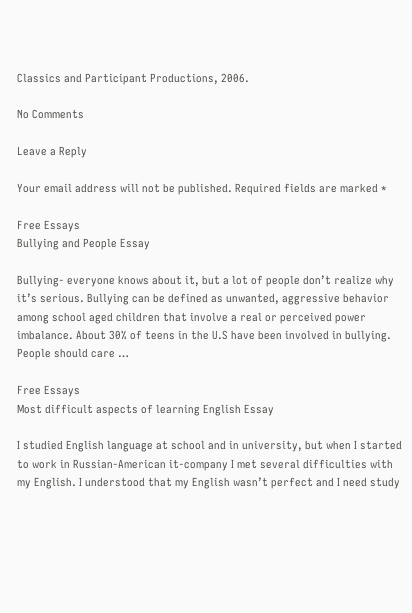Classics and Participant Productions, 2006.

No Comments

Leave a Reply

Your email address will not be published. Required fields are marked *

Free Essays
Bullying and People Essay

Bullying- everyone knows about it, but a lot of people don’t realize why it’s serious. Bullying can be defined as unwanted, aggressive behavior among school aged children that involve a real or perceived power imbalance. About 30% of teens in the U.S have been involved in bullying. People should care …

Free Essays
Most difficult aspects of learning English Essay

I studied English language at school and in university, but when I started to work in Russian-American it-company I met several difficulties with my English. I understood that my English wasn’t perfect and I need study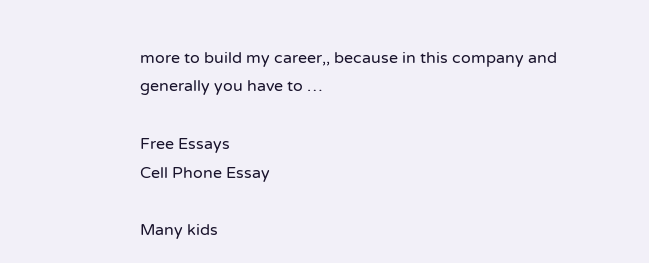more to build my career,, because in this company and generally you have to …

Free Essays
Cell Phone Essay

Many kids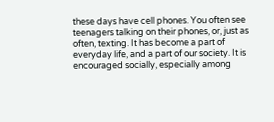these days have cell phones. You often see teenagers talking on their phones, or, just as often, texting. It has become a part of everyday life, and a part of our society. It is encouraged socially, especially among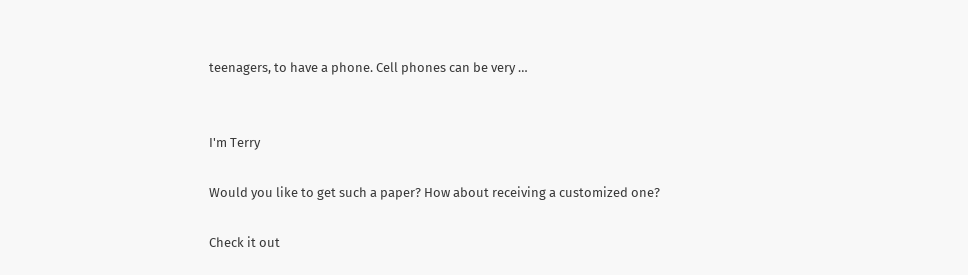teenagers, to have a phone. Cell phones can be very …


I'm Terry

Would you like to get such a paper? How about receiving a customized one?

Check it out